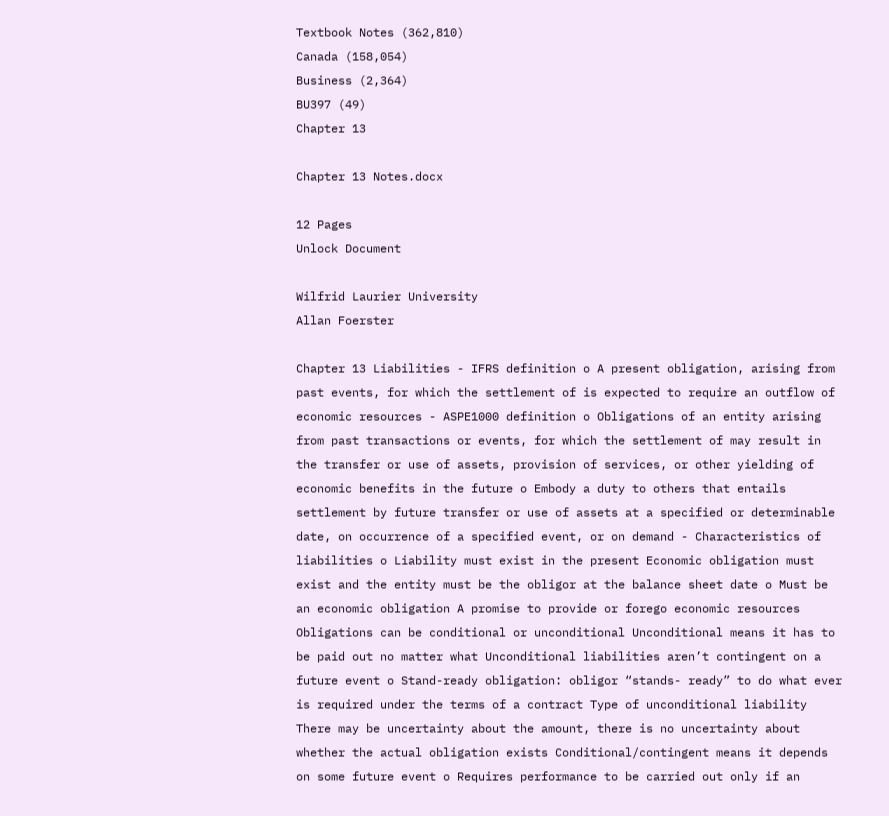Textbook Notes (362,810)
Canada (158,054)
Business (2,364)
BU397 (49)
Chapter 13

Chapter 13 Notes.docx

12 Pages
Unlock Document

Wilfrid Laurier University
Allan Foerster

Chapter 13 Liabilities - IFRS definition o A present obligation, arising from past events, for which the settlement of is expected to require an outflow of economic resources - ASPE1000 definition o Obligations of an entity arising from past transactions or events, for which the settlement of may result in the transfer or use of assets, provision of services, or other yielding of economic benefits in the future o Embody a duty to others that entails settlement by future transfer or use of assets at a specified or determinable date, on occurrence of a specified event, or on demand - Characteristics of liabilities o Liability must exist in the present Economic obligation must exist and the entity must be the obligor at the balance sheet date o Must be an economic obligation A promise to provide or forego economic resources Obligations can be conditional or unconditional Unconditional means it has to be paid out no matter what Unconditional liabilities aren’t contingent on a future event o Stand-ready obligation: obligor “stands- ready” to do what ever is required under the terms of a contract Type of unconditional liability There may be uncertainty about the amount, there is no uncertainty about whether the actual obligation exists Conditional/contingent means it depends on some future event o Requires performance to be carried out only if an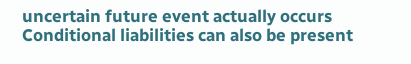uncertain future event actually occurs Conditional liabilities can also be present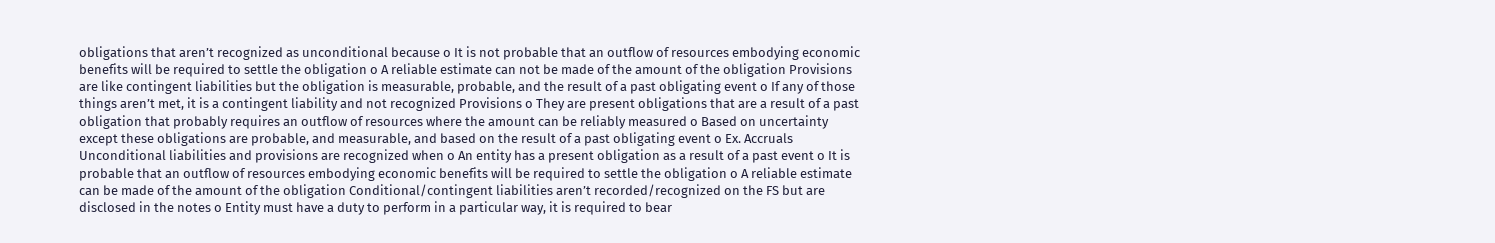obligations that aren’t recognized as unconditional because o It is not probable that an outflow of resources embodying economic benefits will be required to settle the obligation o A reliable estimate can not be made of the amount of the obligation Provisions are like contingent liabilities but the obligation is measurable, probable, and the result of a past obligating event o If any of those things aren’t met, it is a contingent liability and not recognized Provisions o They are present obligations that are a result of a past obligation that probably requires an outflow of resources where the amount can be reliably measured o Based on uncertainty except these obligations are probable, and measurable, and based on the result of a past obligating event o Ex. Accruals Unconditional liabilities and provisions are recognized when o An entity has a present obligation as a result of a past event o It is probable that an outflow of resources embodying economic benefits will be required to settle the obligation o A reliable estimate can be made of the amount of the obligation Conditional/contingent liabilities aren’t recorded/recognized on the FS but are disclosed in the notes o Entity must have a duty to perform in a particular way, it is required to bear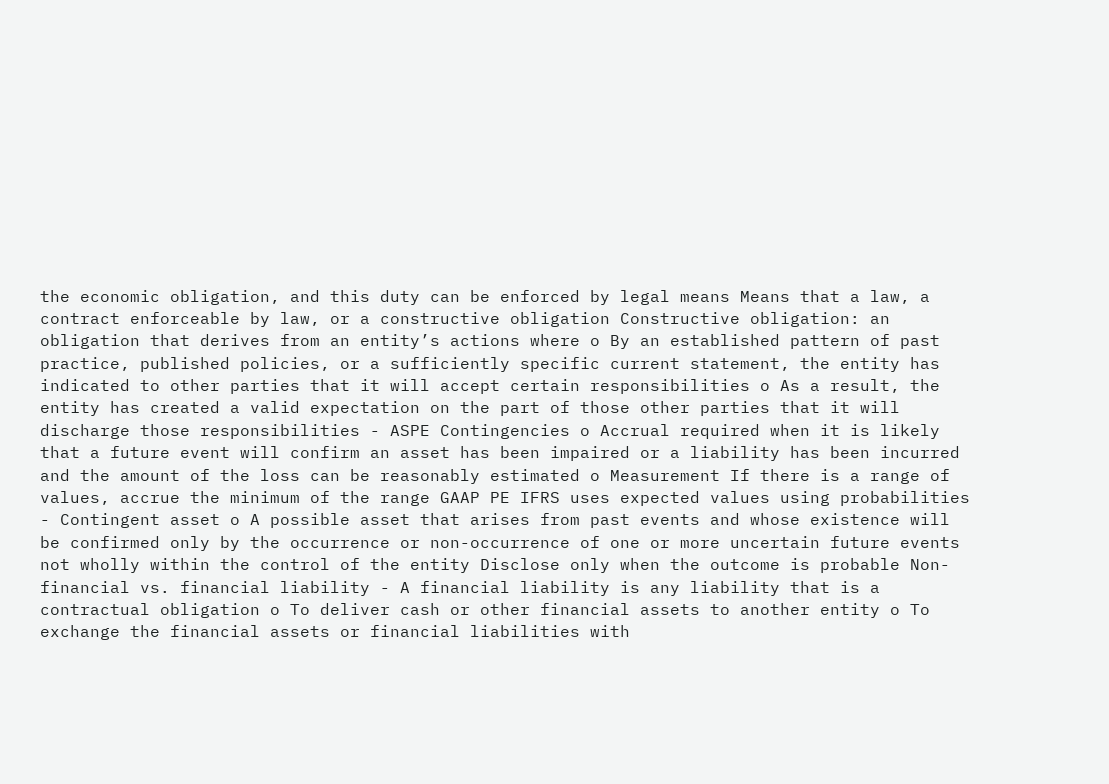the economic obligation, and this duty can be enforced by legal means Means that a law, a contract enforceable by law, or a constructive obligation Constructive obligation: an obligation that derives from an entity’s actions where o By an established pattern of past practice, published policies, or a sufficiently specific current statement, the entity has indicated to other parties that it will accept certain responsibilities o As a result, the entity has created a valid expectation on the part of those other parties that it will discharge those responsibilities - ASPE Contingencies o Accrual required when it is likely that a future event will confirm an asset has been impaired or a liability has been incurred and the amount of the loss can be reasonably estimated o Measurement If there is a range of values, accrue the minimum of the range GAAP PE IFRS uses expected values using probabilities - Contingent asset o A possible asset that arises from past events and whose existence will be confirmed only by the occurrence or non-occurrence of one or more uncertain future events not wholly within the control of the entity Disclose only when the outcome is probable Non-financial vs. financial liability - A financial liability is any liability that is a contractual obligation o To deliver cash or other financial assets to another entity o To exchange the financial assets or financial liabilities with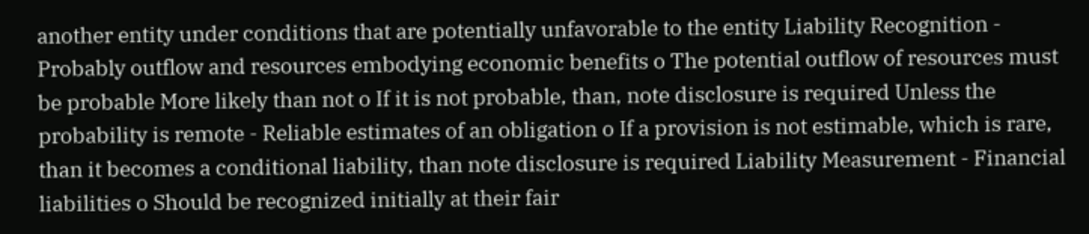another entity under conditions that are potentially unfavorable to the entity Liability Recognition - Probably outflow and resources embodying economic benefits o The potential outflow of resources must be probable More likely than not o If it is not probable, than, note disclosure is required Unless the probability is remote - Reliable estimates of an obligation o If a provision is not estimable, which is rare, than it becomes a conditional liability, than note disclosure is required Liability Measurement - Financial liabilities o Should be recognized initially at their fair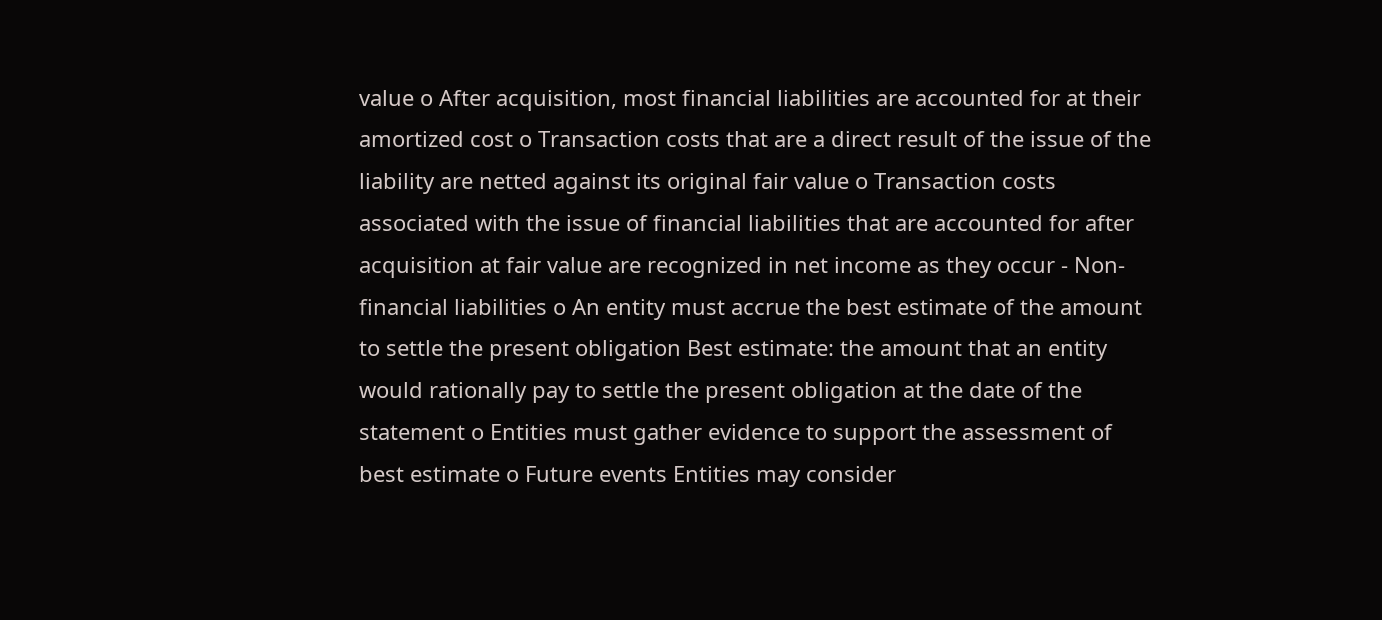value o After acquisition, most financial liabilities are accounted for at their amortized cost o Transaction costs that are a direct result of the issue of the liability are netted against its original fair value o Transaction costs associated with the issue of financial liabilities that are accounted for after acquisition at fair value are recognized in net income as they occur - Non-financial liabilities o An entity must accrue the best estimate of the amount to settle the present obligation Best estimate: the amount that an entity would rationally pay to settle the present obligation at the date of the statement o Entities must gather evidence to support the assessment of best estimate o Future events Entities may consider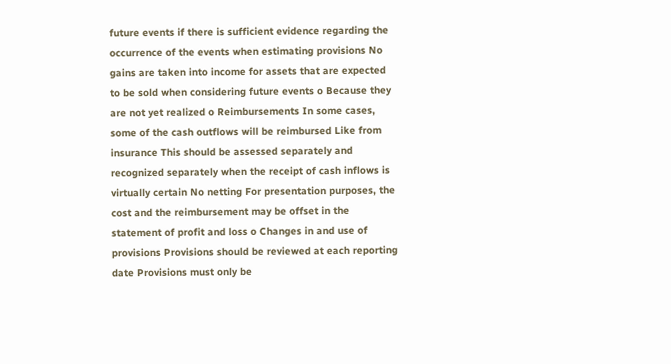future events if there is sufficient evidence regarding the occurrence of the events when estimating provisions No gains are taken into income for assets that are expected to be sold when considering future events o Because they are not yet realized o Reimbursements In some cases, some of the cash outflows will be reimbursed Like from insurance This should be assessed separately and recognized separately when the receipt of cash inflows is virtually certain No netting For presentation purposes, the cost and the reimbursement may be offset in the statement of profit and loss o Changes in and use of provisions Provisions should be reviewed at each reporting date Provisions must only be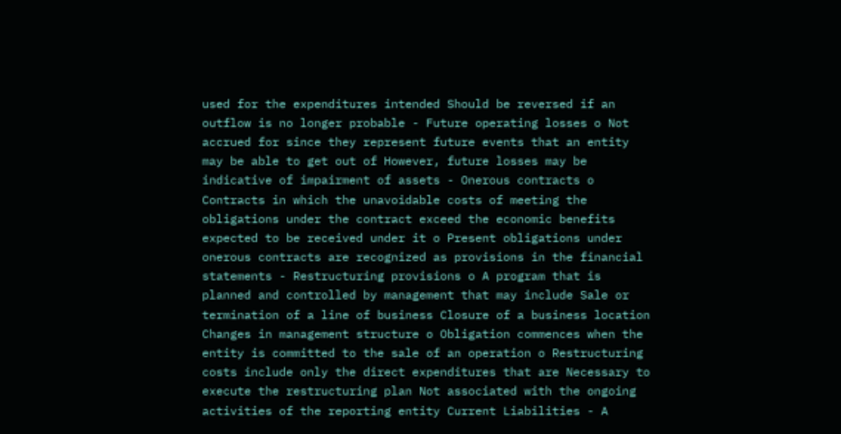used for the expenditures intended Should be reversed if an outflow is no longer probable - Future operating losses o Not accrued for since they represent future events that an entity may be able to get out of However, future losses may be indicative of impairment of assets - Onerous contracts o Contracts in which the unavoidable costs of meeting the obligations under the contract exceed the economic benefits expected to be received under it o Present obligations under onerous contracts are recognized as provisions in the financial statements - Restructuring provisions o A program that is planned and controlled by management that may include Sale or termination of a line of business Closure of a business location Changes in management structure o Obligation commences when the entity is committed to the sale of an operation o Restructuring costs include only the direct expenditures that are Necessary to execute the restructuring plan Not associated with the ongoing activities of the reporting entity Current Liabilities - A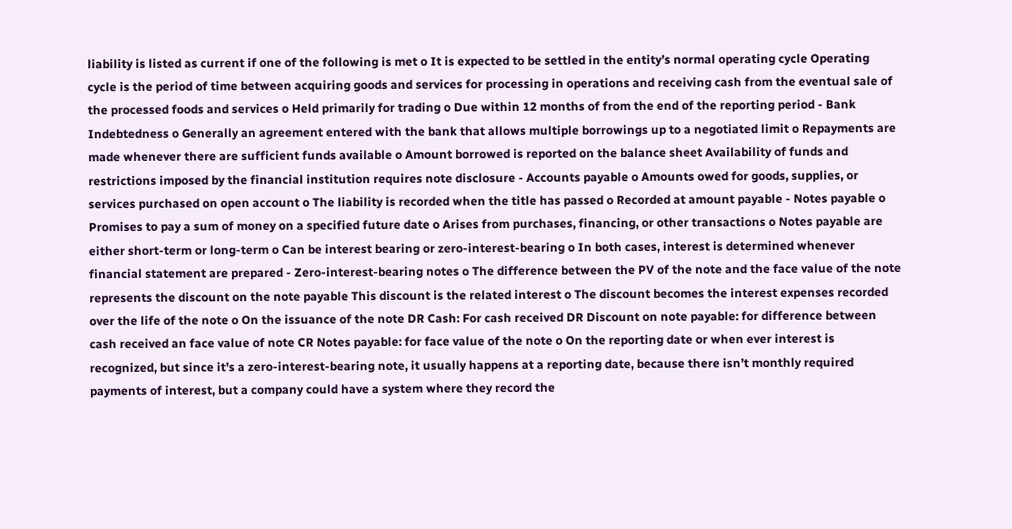liability is listed as current if one of the following is met o It is expected to be settled in the entity’s normal operating cycle Operating cycle is the period of time between acquiring goods and services for processing in operations and receiving cash from the eventual sale of the processed foods and services o Held primarily for trading o Due within 12 months of from the end of the reporting period - Bank Indebtedness o Generally an agreement entered with the bank that allows multiple borrowings up to a negotiated limit o Repayments are made whenever there are sufficient funds available o Amount borrowed is reported on the balance sheet Availability of funds and restrictions imposed by the financial institution requires note disclosure - Accounts payable o Amounts owed for goods, supplies, or services purchased on open account o The liability is recorded when the title has passed o Recorded at amount payable - Notes payable o Promises to pay a sum of money on a specified future date o Arises from purchases, financing, or other transactions o Notes payable are either short-term or long-term o Can be interest bearing or zero-interest-bearing o In both cases, interest is determined whenever financial statement are prepared - Zero-interest-bearing notes o The difference between the PV of the note and the face value of the note represents the discount on the note payable This discount is the related interest o The discount becomes the interest expenses recorded over the life of the note o On the issuance of the note DR Cash: For cash received DR Discount on note payable: for difference between cash received an face value of note CR Notes payable: for face value of the note o On the reporting date or when ever interest is recognized, but since it’s a zero-interest-bearing note, it usually happens at a reporting date, because there isn’t monthly required payments of interest, but a company could have a system where they record the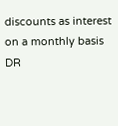discounts as interest on a monthly basis DR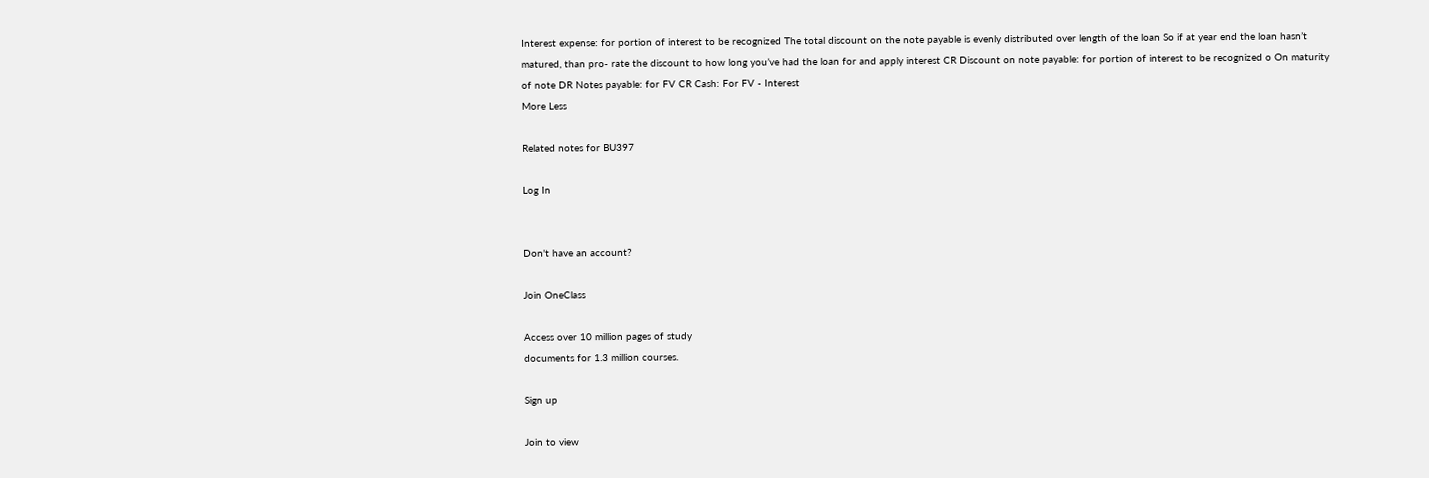Interest expense: for portion of interest to be recognized The total discount on the note payable is evenly distributed over length of the loan So if at year end the loan hasn’t matured, than pro- rate the discount to how long you’ve had the loan for and apply interest CR Discount on note payable: for portion of interest to be recognized o On maturity of note DR Notes payable: for FV CR Cash: For FV - Interest
More Less

Related notes for BU397

Log In


Don't have an account?

Join OneClass

Access over 10 million pages of study
documents for 1.3 million courses.

Sign up

Join to view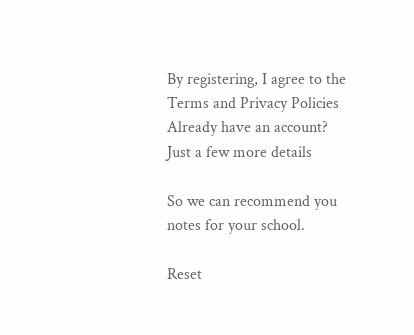By registering, I agree to the Terms and Privacy Policies
Already have an account?
Just a few more details

So we can recommend you notes for your school.

Reset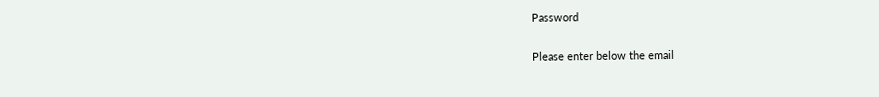Password

Please enter below the email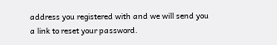address you registered with and we will send you a link to reset your password.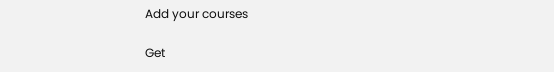Add your courses

Get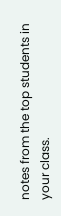notes from the top students in your class.